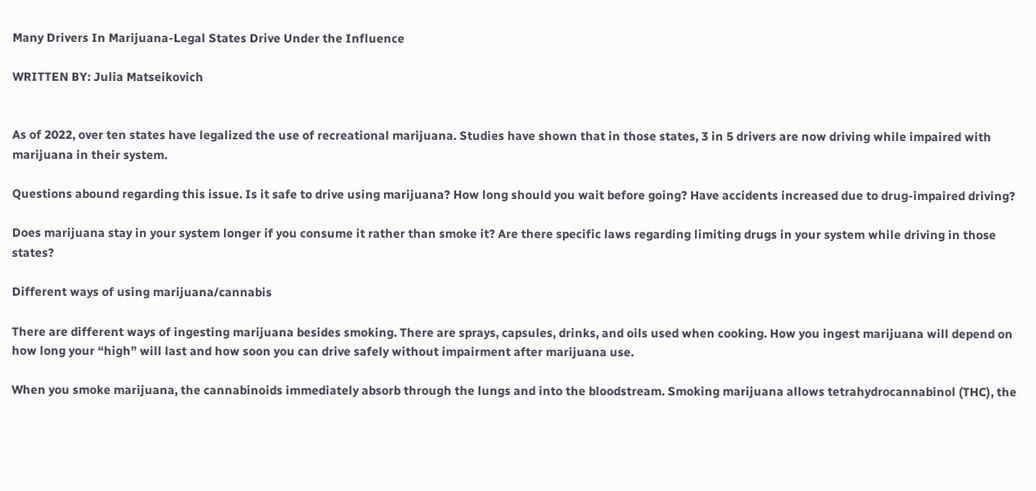Many Drivers In Marijuana-Legal States Drive Under the Influence

WRITTEN BY: Julia Matseikovich


As of 2022, over ten states have legalized the use of recreational marijuana. Studies have shown that in those states, 3 in 5 drivers are now driving while impaired with marijuana in their system.

Questions abound regarding this issue. Is it safe to drive using marijuana? How long should you wait before going? Have accidents increased due to drug-impaired driving?

Does marijuana stay in your system longer if you consume it rather than smoke it? Are there specific laws regarding limiting drugs in your system while driving in those states?

Different ways of using marijuana/cannabis

There are different ways of ingesting marijuana besides smoking. There are sprays, capsules, drinks, and oils used when cooking. How you ingest marijuana will depend on how long your “high” will last and how soon you can drive safely without impairment after marijuana use.

When you smoke marijuana, the cannabinoids immediately absorb through the lungs and into the bloodstream. Smoking marijuana allows tetrahydrocannabinol (THC), the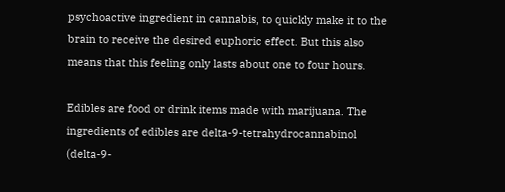psychoactive ingredient in cannabis, to quickly make it to the brain to receive the desired euphoric effect. But this also means that this feeling only lasts about one to four hours.

Edibles are food or drink items made with marijuana. The ingredients of edibles are delta-9-tetrahydrocannabinol (delta-9-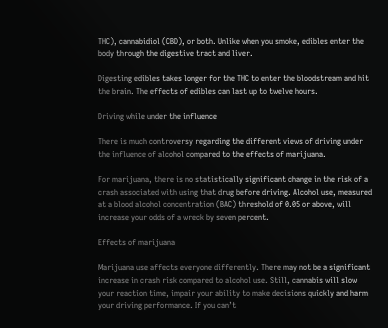THC), cannabidiol (CBD), or both. Unlike when you smoke, edibles enter the body through the digestive tract and liver.

Digesting edibles takes longer for the THC to enter the bloodstream and hit the brain. The effects of edibles can last up to twelve hours.

Driving while under the influence

There is much controversy regarding the different views of driving under the influence of alcohol compared to the effects of marijuana.

For marijuana, there is no statistically significant change in the risk of a crash associated with using that drug before driving. Alcohol use, measured at a blood alcohol concentration (BAC) threshold of 0.05 or above, will increase your odds of a wreck by seven percent.

Effects of marijuana

Marijuana use affects everyone differently. There may not be a significant increase in crash risk compared to alcohol use. Still, cannabis will slow your reaction time, impair your ability to make decisions quickly and harm your driving performance. If you can’t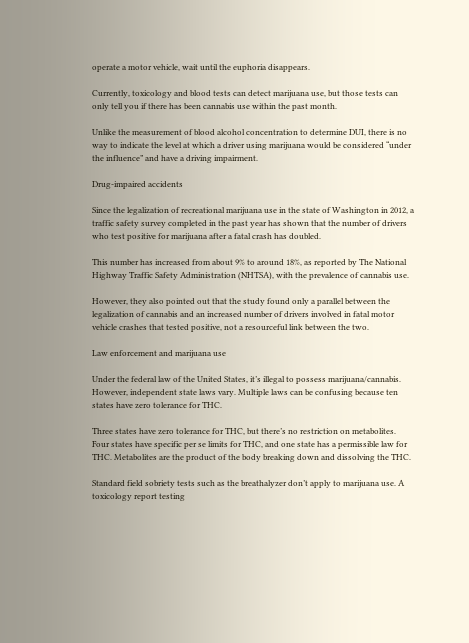operate a motor vehicle, wait until the euphoria disappears.

Currently, toxicology and blood tests can detect marijuana use, but those tests can only tell you if there has been cannabis use within the past month.

Unlike the measurement of blood alcohol concentration to determine DUI, there is no way to indicate the level at which a driver using marijuana would be considered “under the influence” and have a driving impairment.

Drug-impaired accidents

Since the legalization of recreational marijuana use in the state of Washington in 2012, a traffic safety survey completed in the past year has shown that the number of drivers who test positive for marijuana after a fatal crash has doubled.

This number has increased from about 9% to around 18%, as reported by The National Highway Traffic Safety Administration (NHTSA), with the prevalence of cannabis use.

However, they also pointed out that the study found only a parallel between the legalization of cannabis and an increased number of drivers involved in fatal motor vehicle crashes that tested positive, not a resourceful link between the two.

Law enforcement and marijuana use

Under the federal law of the United States, it’s illegal to possess marijuana/cannabis. However, independent state laws vary. Multiple laws can be confusing because ten states have zero tolerance for THC.

Three states have zero tolerance for THC, but there’s no restriction on metabolites. Four states have specific per se limits for THC, and one state has a permissible law for THC. Metabolites are the product of the body breaking down and dissolving the THC.

Standard field sobriety tests such as the breathalyzer don’t apply to marijuana use. A toxicology report testing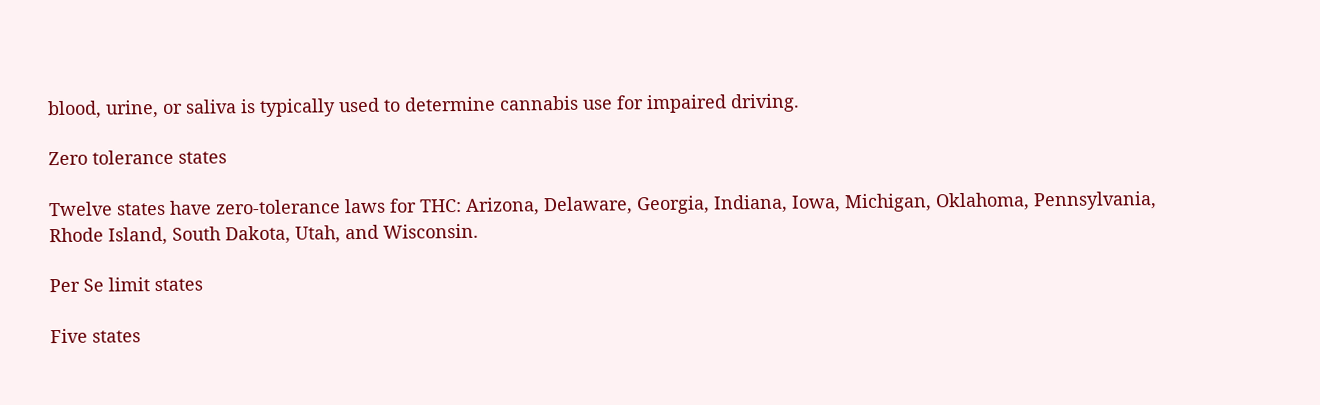blood, urine, or saliva is typically used to determine cannabis use for impaired driving.

Zero tolerance states

Twelve states have zero-tolerance laws for THC: Arizona, Delaware, Georgia, Indiana, Iowa, Michigan, Oklahoma, Pennsylvania, Rhode Island, South Dakota, Utah, and Wisconsin.

Per Se limit states

Five states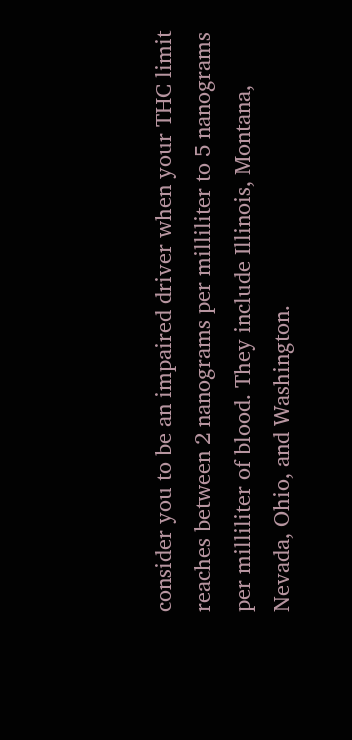consider you to be an impaired driver when your THC limit reaches between 2 nanograms per milliliter to 5 nanograms per milliliter of blood. They include Illinois, Montana, Nevada, Ohio, and Washington.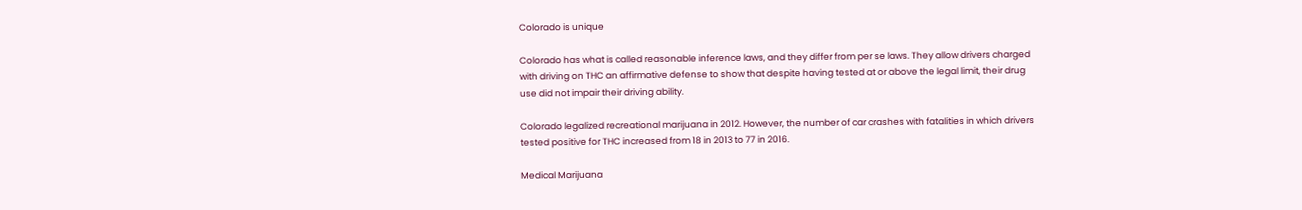Colorado is unique

Colorado has what is called reasonable inference laws, and they differ from per se laws. They allow drivers charged with driving on THC an affirmative defense to show that despite having tested at or above the legal limit, their drug use did not impair their driving ability.

Colorado legalized recreational marijuana in 2012. However, the number of car crashes with fatalities in which drivers tested positive for THC increased from 18 in 2013 to 77 in 2016.

Medical Marijuana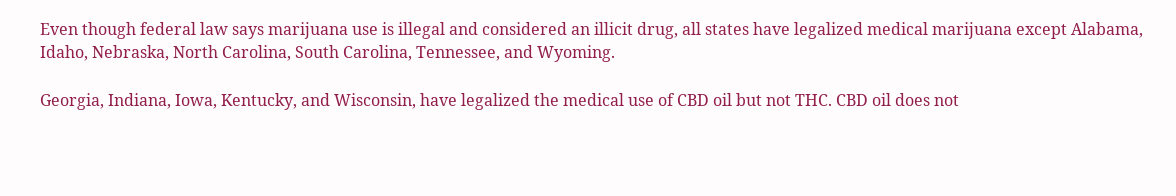Even though federal law says marijuana use is illegal and considered an illicit drug, all states have legalized medical marijuana except Alabama, Idaho, Nebraska, North Carolina, South Carolina, Tennessee, and Wyoming.

Georgia, Indiana, Iowa, Kentucky, and Wisconsin, have legalized the medical use of CBD oil but not THC. CBD oil does not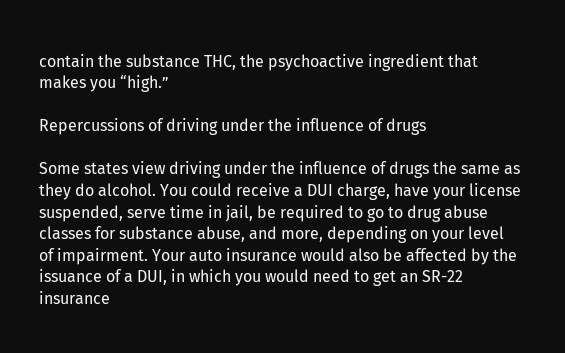contain the substance THC, the psychoactive ingredient that makes you “high.”

Repercussions of driving under the influence of drugs

Some states view driving under the influence of drugs the same as they do alcohol. You could receive a DUI charge, have your license suspended, serve time in jail, be required to go to drug abuse classes for substance abuse, and more, depending on your level of impairment. Your auto insurance would also be affected by the issuance of a DUI, in which you would need to get an SR-22 insurance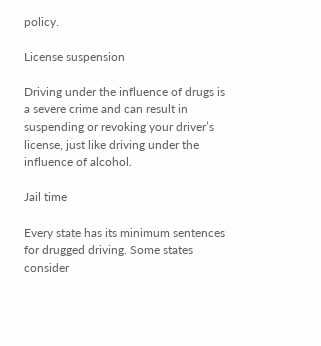policy.

License suspension

Driving under the influence of drugs is a severe crime and can result in suspending or revoking your driver’s license, just like driving under the influence of alcohol.

Jail time

Every state has its minimum sentences for drugged driving. Some states consider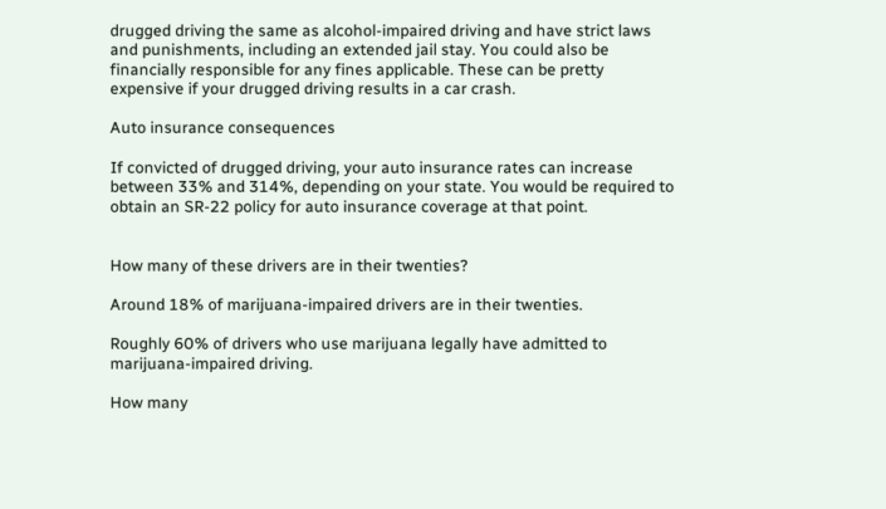drugged driving the same as alcohol-impaired driving and have strict laws and punishments, including an extended jail stay. You could also be financially responsible for any fines applicable. These can be pretty expensive if your drugged driving results in a car crash.

Auto insurance consequences

If convicted of drugged driving, your auto insurance rates can increase between 33% and 314%, depending on your state. You would be required to obtain an SR-22 policy for auto insurance coverage at that point.


How many of these drivers are in their twenties?

Around 18% of marijuana-impaired drivers are in their twenties.

Roughly 60% of drivers who use marijuana legally have admitted to marijuana-impaired driving.

How many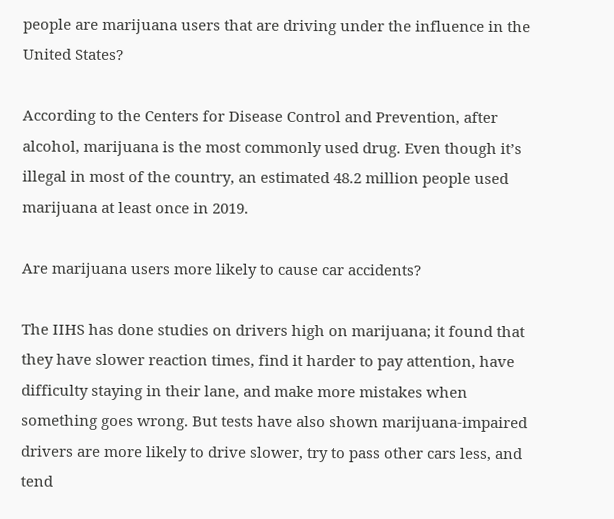people are marijuana users that are driving under the influence in the United States?

According to the Centers for Disease Control and Prevention, after alcohol, marijuana is the most commonly used drug. Even though it’s illegal in most of the country, an estimated 48.2 million people used marijuana at least once in 2019.

Are marijuana users more likely to cause car accidents?

The IIHS has done studies on drivers high on marijuana; it found that they have slower reaction times, find it harder to pay attention, have difficulty staying in their lane, and make more mistakes when something goes wrong. But tests have also shown marijuana-impaired drivers are more likely to drive slower, try to pass other cars less, and tend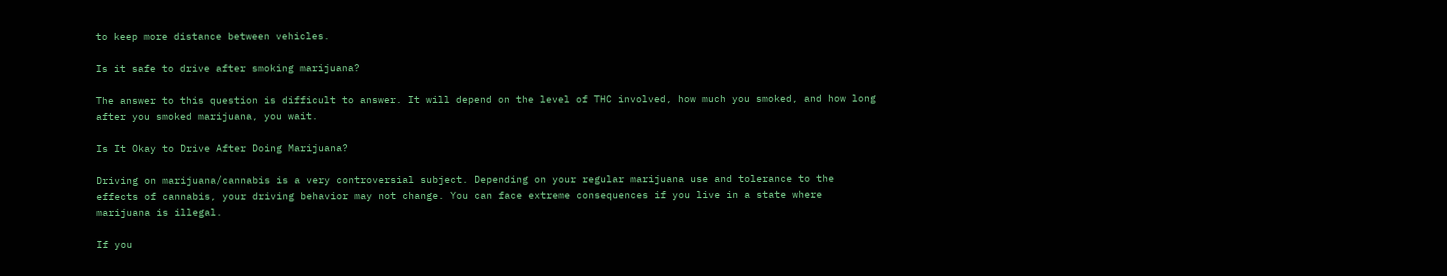to keep more distance between vehicles.

Is it safe to drive after smoking marijuana?

The answer to this question is difficult to answer. It will depend on the level of THC involved, how much you smoked, and how long after you smoked marijuana, you wait.

Is It Okay to Drive After Doing Marijuana?

Driving on marijuana/cannabis is a very controversial subject. Depending on your regular marijuana use and tolerance to the effects of cannabis, your driving behavior may not change. You can face extreme consequences if you live in a state where marijuana is illegal.

If you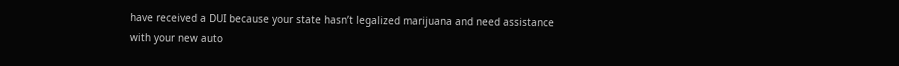have received a DUI because your state hasn’t legalized marijuana and need assistance with your new auto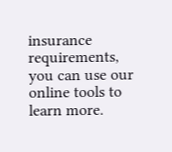insurance requirements, you can use our online tools to learn more.